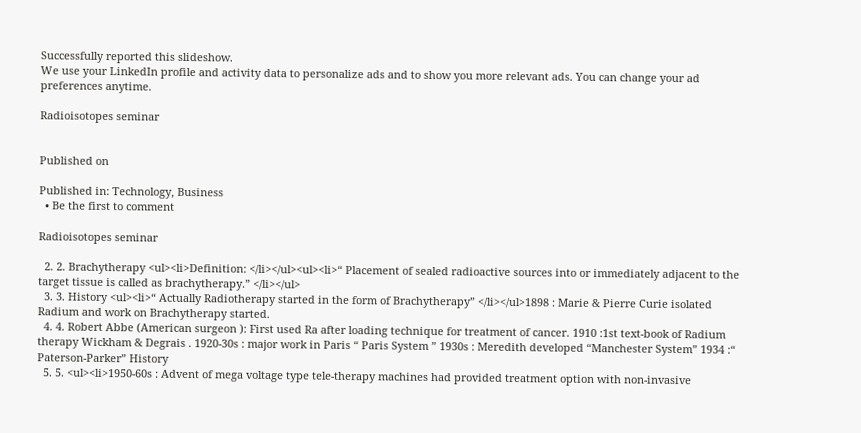Successfully reported this slideshow.
We use your LinkedIn profile and activity data to personalize ads and to show you more relevant ads. You can change your ad preferences anytime.

Radioisotopes seminar


Published on

Published in: Technology, Business
  • Be the first to comment

Radioisotopes seminar

  2. 2. Brachytherapy <ul><li>Definition: </li></ul><ul><li>“ Placement of sealed radioactive sources into or immediately adjacent to the target tissue is called as brachytherapy.” </li></ul>
  3. 3. History <ul><li>“ Actually Radiotherapy started in the form of Brachytherapy” </li></ul>1898 : Marie & Pierre Curie isolated Radium and work on Brachytherapy started.
  4. 4. Robert Abbe (American surgeon ): First used Ra after loading technique for treatment of cancer. 1910 :1st text-book of Radium therapy Wickham & Degrais . 1920-30s : major work in Paris “ Paris System ” 1930s : Meredith developed “Manchester System” 1934 :“ Paterson-Parker” History
  5. 5. <ul><li>1950-60s : Advent of mega voltage type tele-therapy machines had provided treatment option with non-invasive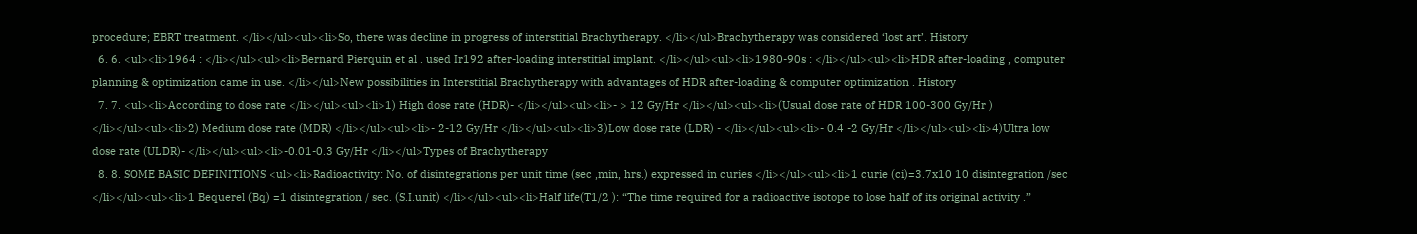procedure; EBRT treatment. </li></ul><ul><li>So, there was decline in progress of interstitial Brachytherapy. </li></ul>Brachytherapy was considered ‘lost art’. History
  6. 6. <ul><li>1964 : </li></ul><ul><li>Bernard Pierquin et al . used Ir192 after-loading interstitial implant. </li></ul><ul><li>1980-90s : </li></ul><ul><li>HDR after-loading , computer planning & optimization came in use. </li></ul>New possibilities in Interstitial Brachytherapy with advantages of HDR after-loading & computer optimization . History
  7. 7. <ul><li>According to dose rate </li></ul><ul><li>1) High dose rate (HDR)- </li></ul><ul><li>- > 12 Gy/Hr </li></ul><ul><li>(Usual dose rate of HDR 100-300 Gy/Hr ) </li></ul><ul><li>2) Medium dose rate (MDR) </li></ul><ul><li>- 2-12 Gy/Hr </li></ul><ul><li>3)Low dose rate (LDR) - </li></ul><ul><li>- 0.4 -2 Gy/Hr </li></ul><ul><li>4)Ultra low dose rate (ULDR)- </li></ul><ul><li>-0.01-0.3 Gy/Hr </li></ul>Types of Brachytherapy
  8. 8. SOME BASIC DEFINITIONS <ul><li>Radioactivity: No. of disintegrations per unit time (sec ,min, hrs.) expressed in curies </li></ul><ul><li>1 curie (ci)=3.7x10 10 disintegration /sec </li></ul><ul><li>1 Bequerel (Bq) =1 disintegration / sec. (S.I.unit) </li></ul><ul><li>Half life(T1/2 ): “The time required for a radioactive isotope to lose half of its original activity .”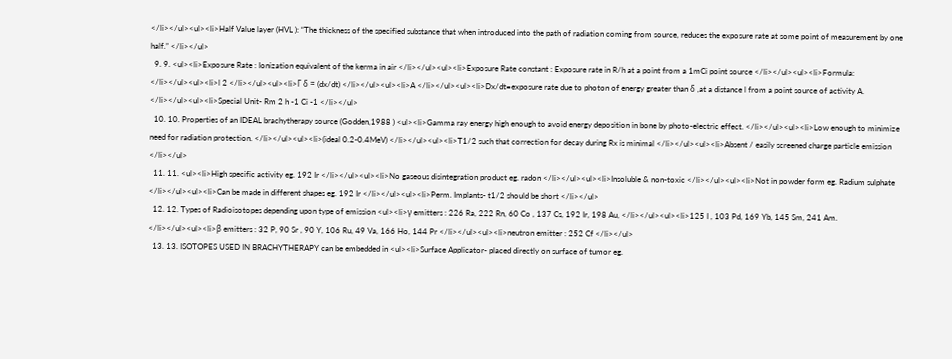</li></ul><ul><li>Half Value layer (HVL ): “The thickness of the specified substance that when introduced into the path of radiation coming from source, reduces the exposure rate at some point of measurement by one half.” </li></ul>
  9. 9. <ul><li>Exposure Rate : Ionization equivalent of the kerma in air </li></ul><ul><li>Exposure Rate constant : Exposure rate in R/h at a point from a 1mCi point source </li></ul><ul><li>Formula: </li></ul><ul><li>l 2 </li></ul><ul><li>Γ δ = (dx/dt) </li></ul><ul><li>A </li></ul><ul><li>Dx/dt=exposure rate due to photon of energy greater than δ ,at a distance l from a point source of activity A. </li></ul><ul><li>Special Unit- Rm 2 h -1 Ci -1 </li></ul>
  10. 10. Properties of an IDEAL brachytherapy source (Godden,1988 ) <ul><li>Gamma ray energy high enough to avoid energy deposition in bone by photo-electric effect. </li></ul><ul><li>Low enough to minimize need for radiation protection. </li></ul><ul><li>(ideal 0.2-0.4MeV) </li></ul><ul><li>T1/2 such that correction for decay during Rx is minimal </li></ul><ul><li>Absent / easily screened charge particle emission </li></ul>
  11. 11. <ul><li>High specific activity eg. 192 Ir </li></ul><ul><li>No gaseous disintegration product eg. radon </li></ul><ul><li>Insoluble & non-toxic </li></ul><ul><li>Not in powder form eg. Radium sulphate </li></ul><ul><li>Can be made in different shapes eg. 192 Ir </li></ul><ul><li>Perm. Implants- t1/2 should be short </li></ul>
  12. 12. Types of Radioisotopes depending upon type of emission <ul><li>γ emitters : 226 Ra, 222 Rn, 60 Co , 137 Cs, 192 Ir, 198 Au, </li></ul><ul><li>125 I , 103 Pd, 169 Yb, 145 Sm, 241 Am. </li></ul><ul><li>β emitters : 32 P, 90 Sr , 90 Y, 106 Ru, 49 Va, 166 Ho, 144 Pr </li></ul><ul><li>neutron emitter : 252 Cf </li></ul>
  13. 13. ISOTOPES USED IN BRACHYTHERAPY can be embedded in <ul><li>Surface Applicator- placed directly on surface of tumor eg.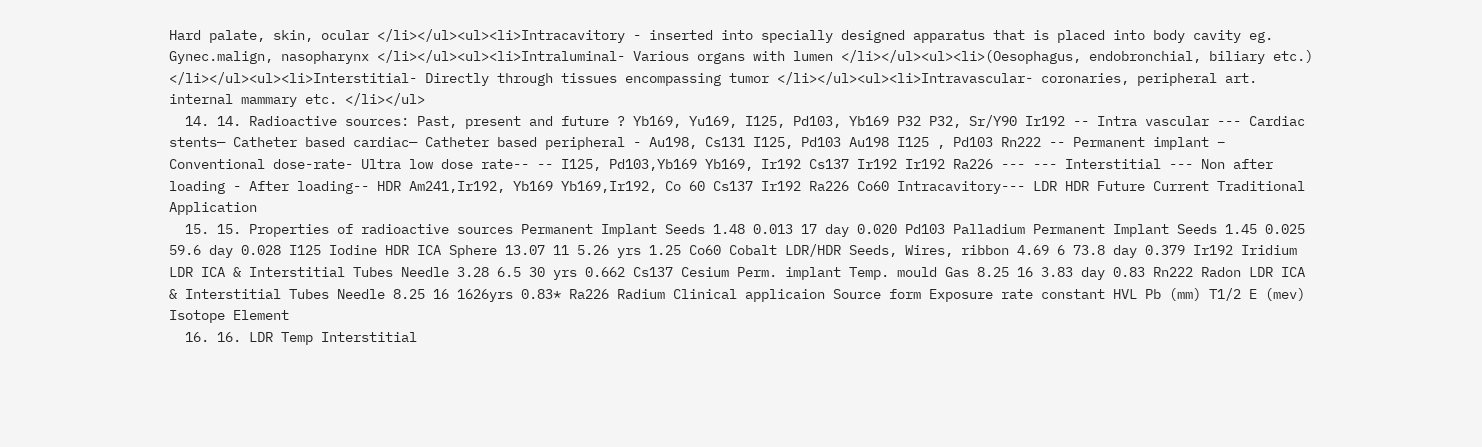Hard palate, skin, ocular </li></ul><ul><li>Intracavitory - inserted into specially designed apparatus that is placed into body cavity eg. Gynec.malign, nasopharynx </li></ul><ul><li>Intraluminal- Various organs with lumen </li></ul><ul><li>(Oesophagus, endobronchial, biliary etc.) </li></ul><ul><li>Interstitial- Directly through tissues encompassing tumor </li></ul><ul><li>Intravascular- coronaries, peripheral art. internal mammary etc. </li></ul>
  14. 14. Radioactive sources: Past, present and future ? Yb169, Yu169, I125, Pd103, Yb169 P32 P32, Sr/Y90 Ir192 -- Intra vascular --- Cardiac stents— Catheter based cardiac— Catheter based peripheral - Au198, Cs131 I125, Pd103 Au198 I125 , Pd103 Rn222 -- Permanent implant – Conventional dose-rate- Ultra low dose rate-- -- I125, Pd103,Yb169 Yb169, Ir192 Cs137 Ir192 Ir192 Ra226 --- --- Interstitial --- Non after loading - After loading-- HDR Am241,Ir192, Yb169 Yb169,Ir192, Co 60 Cs137 Ir192 Ra226 Co60 Intracavitory--- LDR HDR Future Current Traditional Application
  15. 15. Properties of radioactive sources Permanent Implant Seeds 1.48 0.013 17 day 0.020 Pd103 Palladium Permanent Implant Seeds 1.45 0.025 59.6 day 0.028 I125 Iodine HDR ICA Sphere 13.07 11 5.26 yrs 1.25 Co60 Cobalt LDR/HDR Seeds, Wires, ribbon 4.69 6 73.8 day 0.379 Ir192 Iridium LDR ICA & Interstitial Tubes Needle 3.28 6.5 30 yrs 0.662 Cs137 Cesium Perm. implant Temp. mould Gas 8.25 16 3.83 day 0.83 Rn222 Radon LDR ICA & Interstitial Tubes Needle 8.25 16 1626yrs 0.83* Ra226 Radium Clinical applicaion Source form Exposure rate constant HVL Pb (mm) T1/2 E (mev) Isotope Element
  16. 16. LDR Temp Interstitial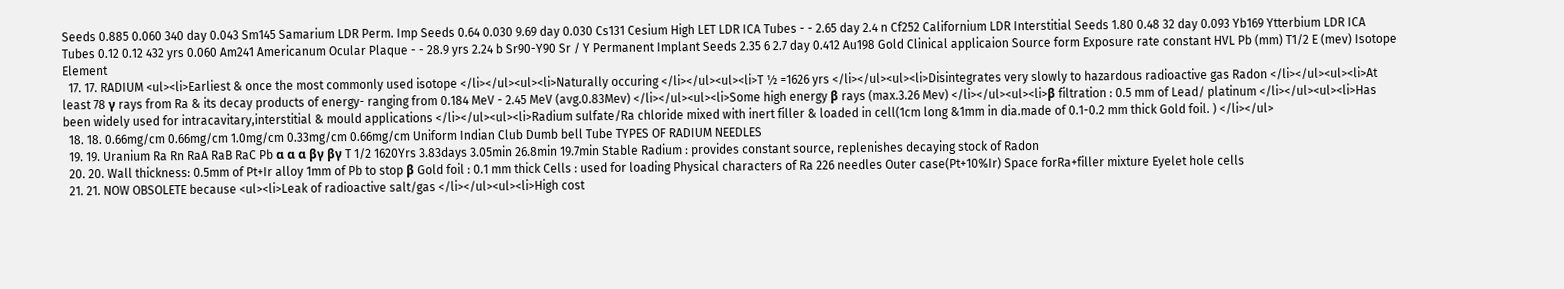Seeds 0.885 0.060 340 day 0.043 Sm145 Samarium LDR Perm. Imp Seeds 0.64 0.030 9.69 day 0.030 Cs131 Cesium High LET LDR ICA Tubes - - 2.65 day 2.4 n Cf252 Californium LDR Interstitial Seeds 1.80 0.48 32 day 0.093 Yb169 Ytterbium LDR ICA Tubes 0.12 0.12 432 yrs 0.060 Am241 Americanum Ocular Plaque - - 28.9 yrs 2.24 b Sr90-Y90 Sr / Y Permanent Implant Seeds 2.35 6 2.7 day 0.412 Au198 Gold Clinical applicaion Source form Exposure rate constant HVL Pb (mm) T1/2 E (mev) Isotope Element
  17. 17. RADIUM <ul><li>Earliest & once the most commonly used isotope </li></ul><ul><li>Naturally occuring </li></ul><ul><li>T ½ =1626 yrs </li></ul><ul><li>Disintegrates very slowly to hazardous radioactive gas Radon </li></ul><ul><li>At least 78 γ rays from Ra & its decay products of energy- ranging from 0.184 MeV - 2.45 MeV (avg.0.83Mev) </li></ul><ul><li>Some high energy β rays (max.3.26 Mev) </li></ul><ul><li>β filtration : 0.5 mm of Lead/ platinum </li></ul><ul><li>Has been widely used for intracavitary,interstitial & mould applications </li></ul><ul><li>Radium sulfate/Ra chloride mixed with inert filler & loaded in cell(1cm long &1mm in dia.made of 0.1-0.2 mm thick Gold foil. ) </li></ul>
  18. 18. 0.66mg/cm 0.66mg/cm 1.0mg/cm 0.33mg/cm 0.66mg/cm Uniform Indian Club Dumb bell Tube TYPES OF RADIUM NEEDLES
  19. 19. Uranium Ra Rn RaA RaB RaC Pb α α α βγ βγ T 1/2 1620Yrs 3.83days 3.05min 26.8min 19.7min Stable Radium : provides constant source, replenishes decaying stock of Radon
  20. 20. Wall thickness: 0.5mm of Pt+Ir alloy 1mm of Pb to stop β Gold foil : 0.1 mm thick Cells : used for loading Physical characters of Ra 226 needles Outer case(Pt+10%Ir) Space forRa+filler mixture Eyelet hole cells
  21. 21. NOW OBSOLETE because <ul><li>Leak of radioactive salt/gas </li></ul><ul><li>High cost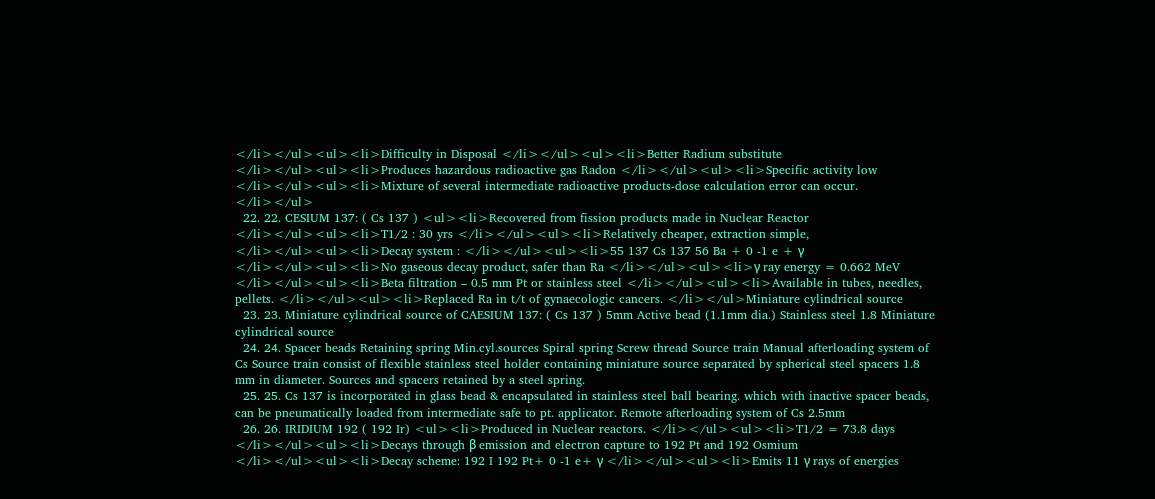</li></ul><ul><li>Difficulty in Disposal </li></ul><ul><li>Better Radium substitute </li></ul><ul><li>Produces hazardous radioactive gas Radon </li></ul><ul><li>Specific activity low </li></ul><ul><li>Mixture of several intermediate radioactive products-dose calculation error can occur. </li></ul>
  22. 22. CESIUM 137: ( Cs 137 ) <ul><li>Recovered from fission products made in Nuclear Reactor </li></ul><ul><li>T1/2 : 30 yrs </li></ul><ul><li>Relatively cheaper, extraction simple, </li></ul><ul><li>Decay system : </li></ul><ul><li>55 137 Cs 137 56 Ba + 0 -1 e + γ </li></ul><ul><li>No gaseous decay product, safer than Ra </li></ul><ul><li>γ ray energy = 0.662 MeV </li></ul><ul><li>Beta filtration – 0.5 mm Pt or stainless steel </li></ul><ul><li>Available in tubes, needles, pellets. </li></ul><ul><li>Replaced Ra in t/t of gynaecologic cancers. </li></ul>Miniature cylindrical source
  23. 23. Miniature cylindrical source of CAESIUM 137: ( Cs 137 ) 5mm Active bead (1.1mm dia.) Stainless steel 1.8 Miniature cylindrical source
  24. 24. Spacer beads Retaining spring Min.cyl.sources Spiral spring Screw thread Source train Manual afterloading system of Cs Source train consist of flexible stainless steel holder containing miniature source separated by spherical steel spacers 1.8 mm in diameter. Sources and spacers retained by a steel spring.
  25. 25. Cs 137 is incorporated in glass bead & encapsulated in stainless steel ball bearing. which with inactive spacer beads, can be pneumatically loaded from intermediate safe to pt. applicator. Remote afterloading system of Cs 2.5mm
  26. 26. IRIDIUM 192 ( 192 Ir) <ul><li>Produced in Nuclear reactors. </li></ul><ul><li>T1/2 = 73.8 days </li></ul><ul><li>Decays through β emission and electron capture to 192 Pt and 192 Osmium </li></ul><ul><li>Decay scheme: 192 I 192 Pt+ 0 -1 e+ γ </li></ul><ul><li>Emits 11 γ rays of energies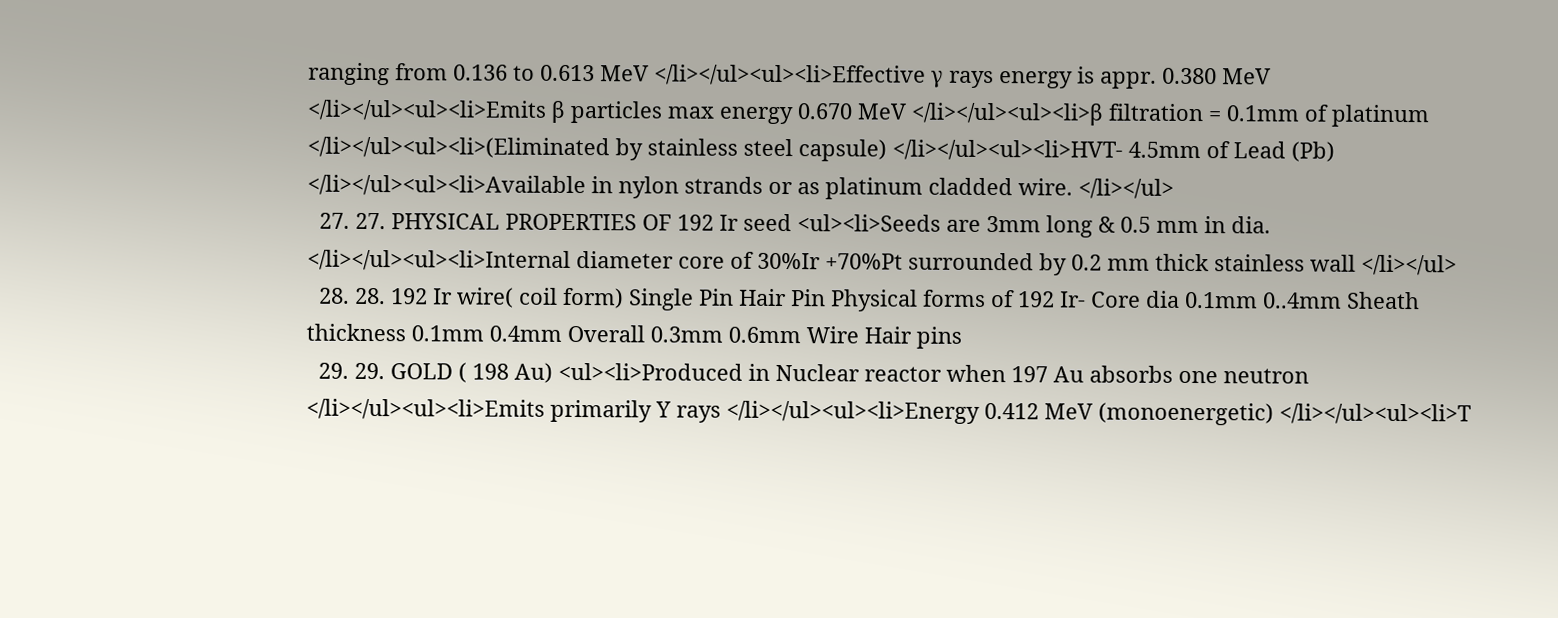ranging from 0.136 to 0.613 MeV </li></ul><ul><li>Effective γ rays energy is appr. 0.380 MeV </li></ul><ul><li>Emits β particles max energy 0.670 MeV </li></ul><ul><li>β filtration = 0.1mm of platinum </li></ul><ul><li>(Eliminated by stainless steel capsule) </li></ul><ul><li>HVT- 4.5mm of Lead (Pb) </li></ul><ul><li>Available in nylon strands or as platinum cladded wire. </li></ul>
  27. 27. PHYSICAL PROPERTIES OF 192 Ir seed <ul><li>Seeds are 3mm long & 0.5 mm in dia. </li></ul><ul><li>Internal diameter core of 30%Ir +70%Pt surrounded by 0.2 mm thick stainless wall </li></ul>
  28. 28. 192 Ir wire( coil form) Single Pin Hair Pin Physical forms of 192 Ir- Core dia 0.1mm 0..4mm Sheath thickness 0.1mm 0.4mm Overall 0.3mm 0.6mm Wire Hair pins
  29. 29. GOLD ( 198 Au) <ul><li>Produced in Nuclear reactor when 197 Au absorbs one neutron </li></ul><ul><li>Emits primarily Y rays </li></ul><ul><li>Energy 0.412 MeV (monoenergetic) </li></ul><ul><li>T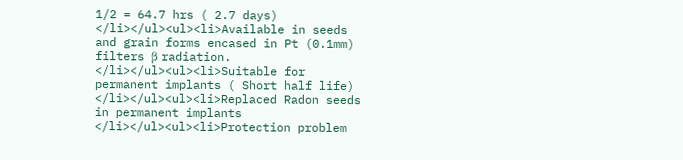1/2 = 64.7 hrs ( 2.7 days) </li></ul><ul><li>Available in seeds and grain forms encased in Pt (0.1mm) filters β radiation. </li></ul><ul><li>Suitable for permanent implants ( Short half life) </li></ul><ul><li>Replaced Radon seeds in permanent implants </li></ul><ul><li>Protection problem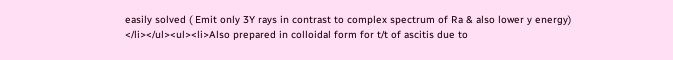easily solved ( Emit only 3Y rays in contrast to complex spectrum of Ra & also lower y energy) </li></ul><ul><li>Also prepared in colloidal form for t/t of ascitis due to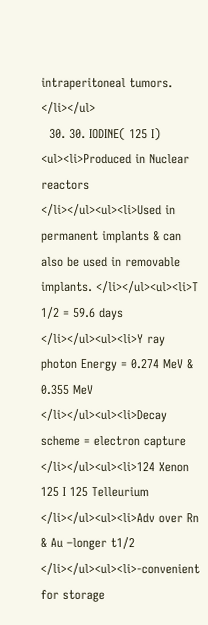intraperitoneal tumors. </li></ul>
  30. 30. IODINE( 125 I) <ul><li>Produced in Nuclear reactors </li></ul><ul><li>Used in permanent implants & can also be used in removable implants. </li></ul><ul><li>T 1/2 = 59.6 days </li></ul><ul><li>Y ray photon Energy = 0.274 MeV & 0.355 MeV </li></ul><ul><li>Decay scheme = electron capture </li></ul><ul><li>124 Xenon 125 I 125 Telleurium </li></ul><ul><li>Adv over Rn & Au –longer t1/2 </li></ul><ul><li>-convenient for storage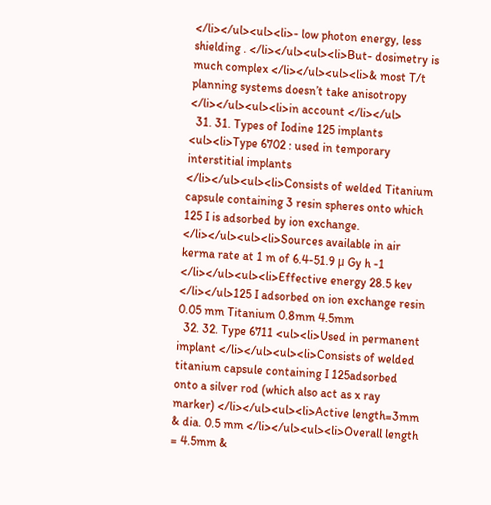</li></ul><ul><li>- low photon energy, less shielding . </li></ul><ul><li>But- dosimetry is much complex </li></ul><ul><li>& most T/t planning systems doesn’t take anisotropy </li></ul><ul><li>in account </li></ul>
  31. 31. Types of Iodine 125 implants <ul><li>Type 6702 : used in temporary interstitial implants </li></ul><ul><li>Consists of welded Titanium capsule containing 3 resin spheres onto which 125 I is adsorbed by ion exchange. </li></ul><ul><li>Sources available in air kerma rate at 1 m of 6.4-51.9 μ Gy h -1 </li></ul><ul><li>Effective energy 28.5 kev </li></ul>125 I adsorbed on ion exchange resin 0.05 mm Titanium 0.8mm 4.5mm
  32. 32. Type 6711 <ul><li>Used in permanent implant </li></ul><ul><li>Consists of welded titanium capsule containing I 125adsorbed onto a silver rod (which also act as x ray marker) </li></ul><ul><li>Active length=3mm & dia. 0.5 mm </li></ul><ul><li>Overall length = 4.5mm &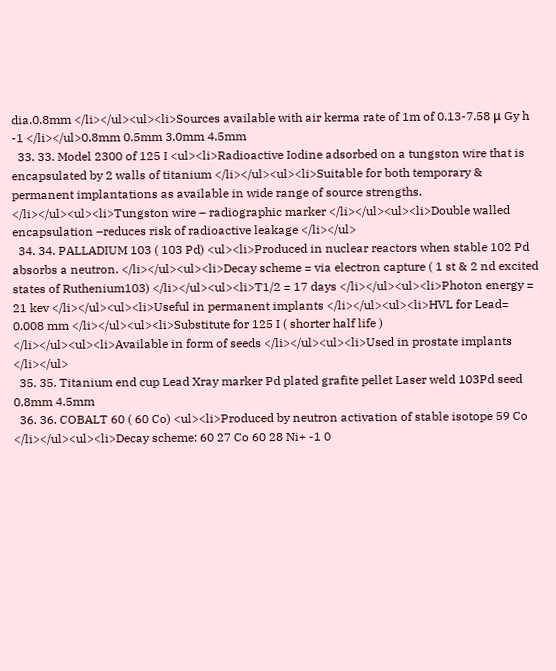dia.0.8mm </li></ul><ul><li>Sources available with air kerma rate of 1m of 0.13-7.58 μ Gy h -1 </li></ul>0.8mm 0.5mm 3.0mm 4.5mm
  33. 33. Model 2300 of 125 I <ul><li>Radioactive Iodine adsorbed on a tungston wire that is encapsulated by 2 walls of titanium </li></ul><ul><li>Suitable for both temporary & permanent implantations as available in wide range of source strengths. </li></ul><ul><li>Tungston wire – radiographic marker </li></ul><ul><li>Double walled encapsulation –reduces risk of radioactive leakage </li></ul>
  34. 34. PALLADIUM 103 ( 103 Pd) <ul><li>Produced in nuclear reactors when stable 102 Pd absorbs a neutron. </li></ul><ul><li>Decay scheme = via electron capture ( 1 st & 2 nd excited states of Ruthenium103) </li></ul><ul><li>T1/2 = 17 days </li></ul><ul><li>Photon energy = 21 kev </li></ul><ul><li>Useful in permanent implants </li></ul><ul><li>HVL for Lead= 0.008 mm </li></ul><ul><li>Substitute for 125 I ( shorter half life ) </li></ul><ul><li>Available in form of seeds </li></ul><ul><li>Used in prostate implants </li></ul>
  35. 35. Titanium end cup Lead Xray marker Pd plated grafite pellet Laser weld 103Pd seed 0.8mm 4.5mm
  36. 36. COBALT 60 ( 60 Co) <ul><li>Produced by neutron activation of stable isotope 59 Co </li></ul><ul><li>Decay scheme: 60 27 Co 60 28 Ni+ -1 0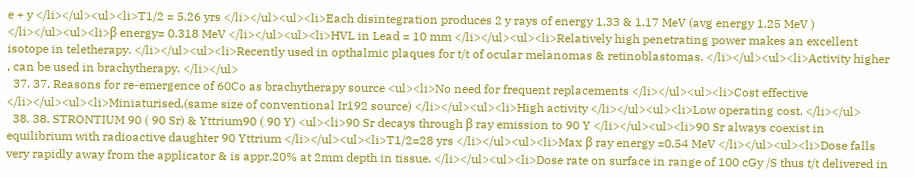e + y </li></ul><ul><li>T1/2 = 5.26 yrs </li></ul><ul><li>Each disintegration produces 2 y rays of energy 1.33 & 1.17 MeV (avg energy 1.25 MeV ) </li></ul><ul><li>β energy= 0.318 MeV </li></ul><ul><li>HVL in Lead = 10 mm </li></ul><ul><li>Relatively high penetrating power makes an excellent isotope in teletherapy. </li></ul><ul><li>Recently used in opthalmic plaques for t/t of ocular melanomas & retinoblastomas. </li></ul><ul><li>Activity higher , can be used in brachytherapy. </li></ul>
  37. 37. Reasons for re-emergence of 60Co as brachytherapy source <ul><li>No need for frequent replacements </li></ul><ul><li>Cost effective </li></ul><ul><li>Miniaturised,(same size of conventional Ir192 source) </li></ul><ul><li>High activity </li></ul><ul><li>Low operating cost. </li></ul>
  38. 38. STRONTIUM 90 ( 90 Sr) & Yttrium90 ( 90 Y) <ul><li>90 Sr decays through β ray emission to 90 Y </li></ul><ul><li>90 Sr always coexist in equilibrium with radioactive daughter 90 Yttrium </li></ul><ul><li>T1/2=28 yrs </li></ul><ul><li>Max β ray energy =0.54 MeV </li></ul><ul><li>Dose falls very rapidly away from the applicator & is appr.20% at 2mm depth in tissue. </li></ul><ul><li>Dose rate on surface in range of 100 cGy /S thus t/t delivered in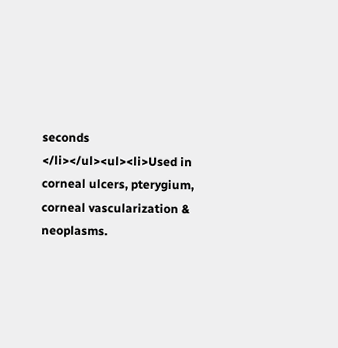seconds </li></ul><ul><li>Used in corneal ulcers, pterygium, corneal vascularization & neoplasms.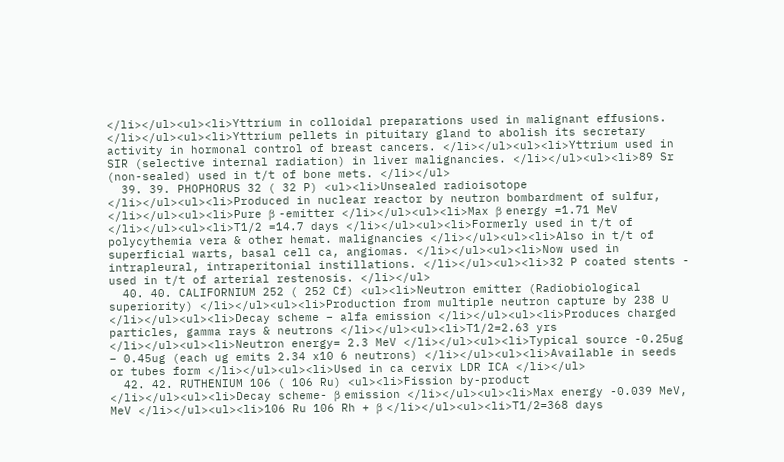</li></ul><ul><li>Yttrium in colloidal preparations used in malignant effusions. </li></ul><ul><li>Yttrium pellets in pituitary gland to abolish its secretary activity in hormonal control of breast cancers. </li></ul><ul><li>Yttrium used in SIR (selective internal radiation) in liver malignancies. </li></ul><ul><li>89 Sr (non-sealed) used in t/t of bone mets. </li></ul>
  39. 39. PHOPHORUS 32 ( 32 P) <ul><li>Unsealed radioisotope </li></ul><ul><li>Produced in nuclear reactor by neutron bombardment of sulfur, </li></ul><ul><li>Pure β -emitter </li></ul><ul><li>Max β energy =1.71 MeV </li></ul><ul><li>T1/2 =14.7 days </li></ul><ul><li>Formerly used in t/t of polycythemia vera & other hemat. malignancies </li></ul><ul><li>Also in t/t of superficial warts, basal cell ca, angiomas. </li></ul><ul><li>Now used in intrapleural, intraperitonial instillations. </li></ul><ul><li>32 P coated stents - used in t/t of arterial restenosis. </li></ul>
  40. 40. CALIFORNIUM 252 ( 252 Cf) <ul><li>Neutron emitter (Radiobiological superiority) </li></ul><ul><li>Production from multiple neutron capture by 238 U </li></ul><ul><li>Decay scheme – alfa emission </li></ul><ul><li>Produces charged particles, gamma rays & neutrons </li></ul><ul><li>T1/2=2.63 yrs </li></ul><ul><li>Neutron energy= 2.3 MeV </li></ul><ul><li>Typical source -0.25ug – 0.45ug (each ug emits 2.34 x10 6 neutrons) </li></ul><ul><li>Available in seeds or tubes form </li></ul><ul><li>Used in ca cervix LDR ICA </li></ul>
  42. 42. RUTHENIUM 106 ( 106 Ru) <ul><li>Fission by-product </li></ul><ul><li>Decay scheme- β emission </li></ul><ul><li>Max energy -0.039 MeV, MeV </li></ul><ul><li>106 Ru 106 Rh + β </li></ul><ul><li>T1/2=368 days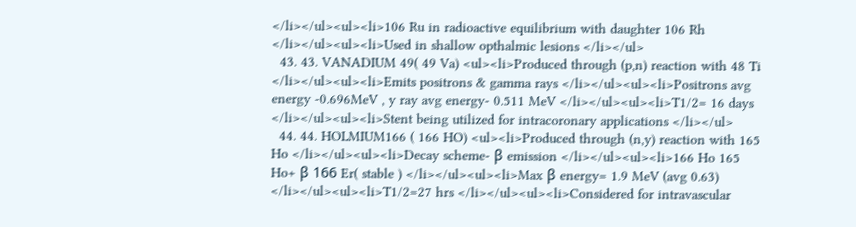</li></ul><ul><li>106 Ru in radioactive equilibrium with daughter 106 Rh </li></ul><ul><li>Used in shallow opthalmic lesions </li></ul>
  43. 43. VANADIUM 49( 49 Va) <ul><li>Produced through (p,n) reaction with 48 Ti </li></ul><ul><li>Emits positrons & gamma rays </li></ul><ul><li>Positrons avg energy -0.696MeV , y ray avg energy- 0.511 MeV </li></ul><ul><li>T1/2= 16 days </li></ul><ul><li>Stent being utilized for intracoronary applications </li></ul>
  44. 44. HOLMIUM166 ( 166 HO) <ul><li>Produced through (n,y) reaction with 165 Ho </li></ul><ul><li>Decay scheme- β emission </li></ul><ul><li>166 Ho 165 Ho+ β 166 Er( stable ) </li></ul><ul><li>Max β energy= 1.9 MeV (avg 0.63) </li></ul><ul><li>T1/2=27 hrs </li></ul><ul><li>Considered for intravascular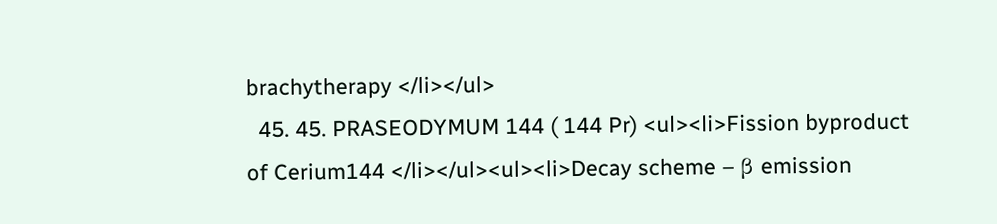brachytherapy </li></ul>
  45. 45. PRASEODYMUM 144 ( 144 Pr) <ul><li>Fission byproduct of Cerium144 </li></ul><ul><li>Decay scheme – β emission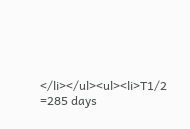</li></ul><ul><li>T1/2 =285 days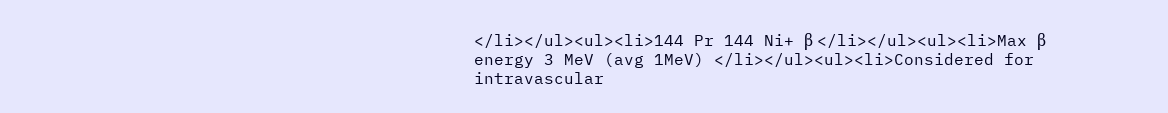</li></ul><ul><li>144 Pr 144 Ni+ β </li></ul><ul><li>Max β energy 3 MeV (avg 1MeV) </li></ul><ul><li>Considered for intravascular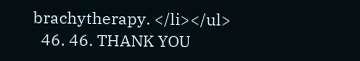brachytherapy. </li></ul>
  46. 46. THANK YOU